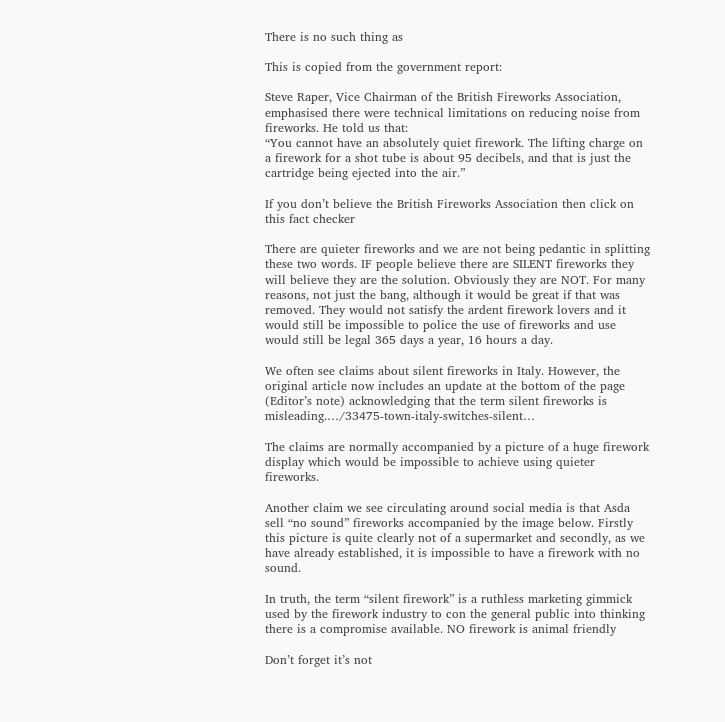There is no such thing as

This is copied from the government report:

Steve Raper, Vice Chairman of the British Fireworks Association, emphasised there were technical limitations on reducing noise from fireworks. He told us that:
“You cannot have an absolutely quiet firework. The lifting charge on a firework for a shot tube is about 95 decibels, and that is just the cartridge being ejected into the air.”

If you don’t believe the British Fireworks Association then click on this fact checker

There are quieter fireworks and we are not being pedantic in splitting these two words. IF people believe there are SILENT fireworks they will believe they are the solution. Obviously they are NOT. For many reasons, not just the bang, although it would be great if that was removed. They would not satisfy the ardent firework lovers and it would still be impossible to police the use of fireworks and use would still be legal 365 days a year, 16 hours a day.

We often see claims about silent fireworks in Italy. However, the original article now includes an update at the bottom of the page (Editor’s note) acknowledging that the term silent fireworks is misleading.…/33475-town-italy-switches-silent…

The claims are normally accompanied by a picture of a huge firework display which would be impossible to achieve using quieter fireworks.

Another claim we see circulating around social media is that Asda sell “no sound” fireworks accompanied by the image below. Firstly this picture is quite clearly not of a supermarket and secondly, as we have already established, it is impossible to have a firework with no sound.

In truth, the term “silent firework” is a ruthless marketing gimmick used by the firework industry to con the general public into thinking there is a compromise available. NO firework is animal friendly

Don’t forget it’s not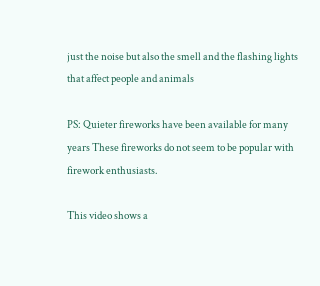just the noise but also the smell and the flashing lights that affect people and animals

PS: Quieter fireworks have been available for many years These fireworks do not seem to be popular with firework enthusiasts.

This video shows a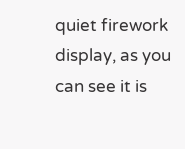quiet firework display, as you can see it is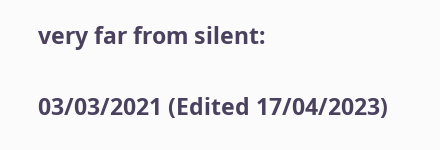very far from silent:

03/03/2021 (Edited 17/04/2023)